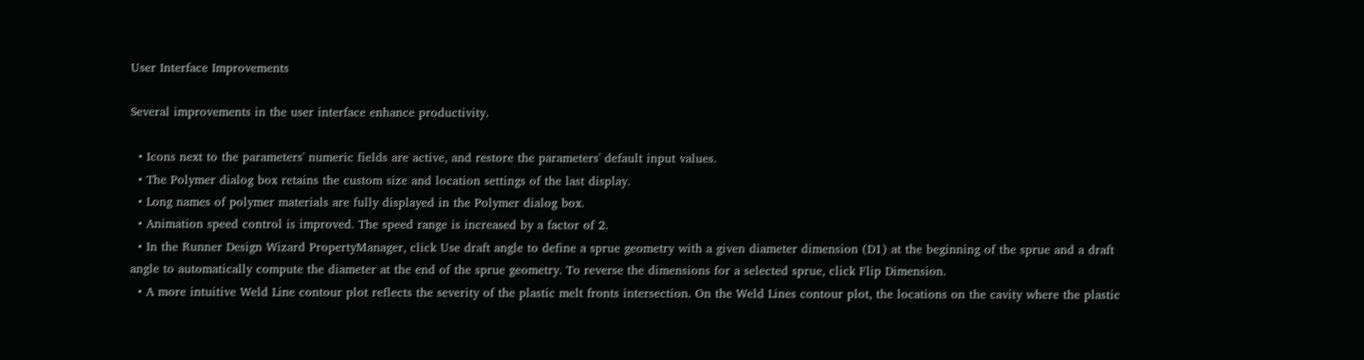User Interface Improvements

Several improvements in the user interface enhance productivity.

  • Icons next to the parameters' numeric fields are active, and restore the parameters' default input values.
  • The Polymer dialog box retains the custom size and location settings of the last display.
  • Long names of polymer materials are fully displayed in the Polymer dialog box.
  • Animation speed control is improved. The speed range is increased by a factor of 2.
  • In the Runner Design Wizard PropertyManager, click Use draft angle to define a sprue geometry with a given diameter dimension (D1) at the beginning of the sprue and a draft angle to automatically compute the diameter at the end of the sprue geometry. To reverse the dimensions for a selected sprue, click Flip Dimension.
  • A more intuitive Weld Line contour plot reflects the severity of the plastic melt fronts intersection. On the Weld Lines contour plot, the locations on the cavity where the plastic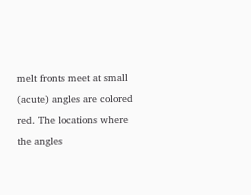melt fronts meet at small (acute) angles are colored red. The locations where the angles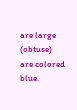are large (obtuse) are colored blue.